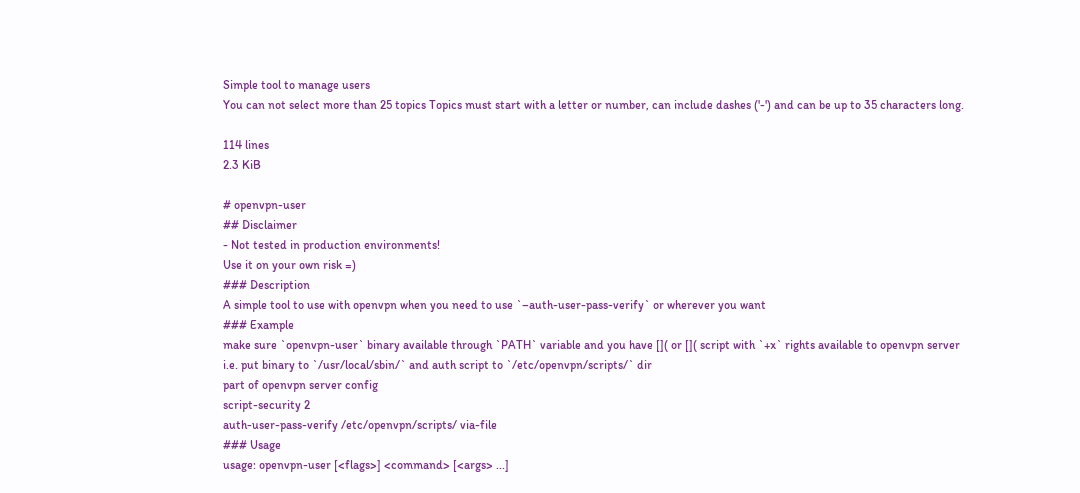Simple tool to manage users
You can not select more than 25 topics Topics must start with a letter or number, can include dashes ('-') and can be up to 35 characters long.

114 lines
2.3 KiB

# openvpn-user
## Disclaimer
- Not tested in production environments!
Use it on your own risk =)
### Description
A simple tool to use with openvpn when you need to use `–auth-user-pass-verify` or wherever you want
### Example
make sure `openvpn-user` binary available through `PATH` variable and you have []( or []( script with `+x` rights available to openvpn server
i.e. put binary to `/usr/local/sbin/` and auth script to `/etc/openvpn/scripts/` dir
part of openvpn server config
script-security 2
auth-user-pass-verify /etc/openvpn/scripts/ via-file
### Usage
usage: openvpn-user [<flags>] <command> [<args> ...]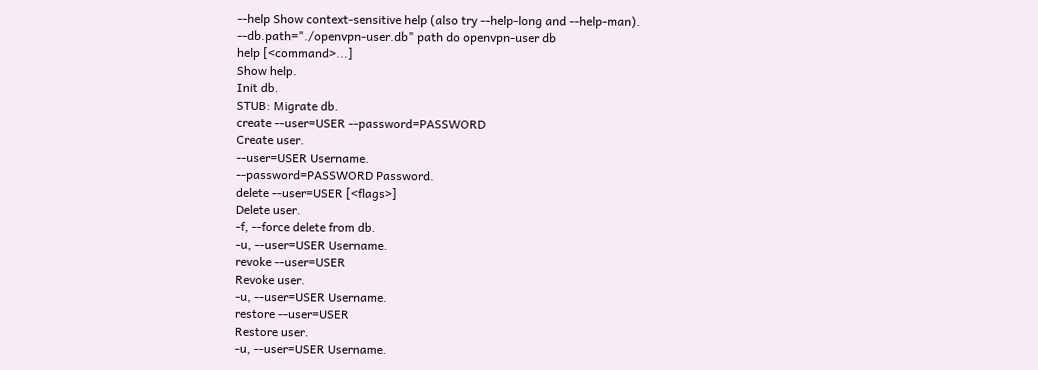--help Show context-sensitive help (also try --help-long and --help-man).
--db.path="./openvpn-user.db" path do openvpn-user db
help [<command>...]
Show help.
Init db.
STUB: Migrate db.
create --user=USER --password=PASSWORD
Create user.
--user=USER Username.
--password=PASSWORD Password.
delete --user=USER [<flags>]
Delete user.
-f, --force delete from db.
-u, --user=USER Username.
revoke --user=USER
Revoke user.
-u, --user=USER Username.
restore --user=USER
Restore user.
-u, --user=USER Username.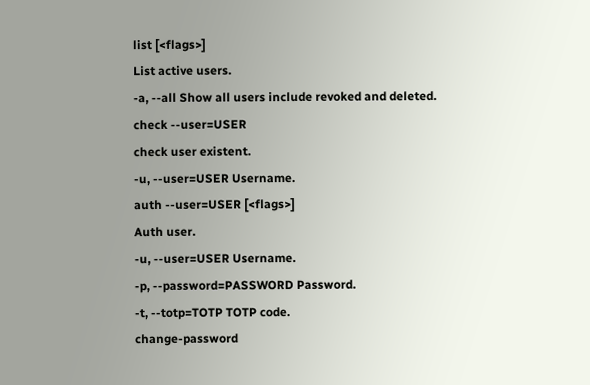list [<flags>]
List active users.
-a, --all Show all users include revoked and deleted.
check --user=USER
check user existent.
-u, --user=USER Username.
auth --user=USER [<flags>]
Auth user.
-u, --user=USER Username.
-p, --password=PASSWORD Password.
-t, --totp=TOTP TOTP code.
change-password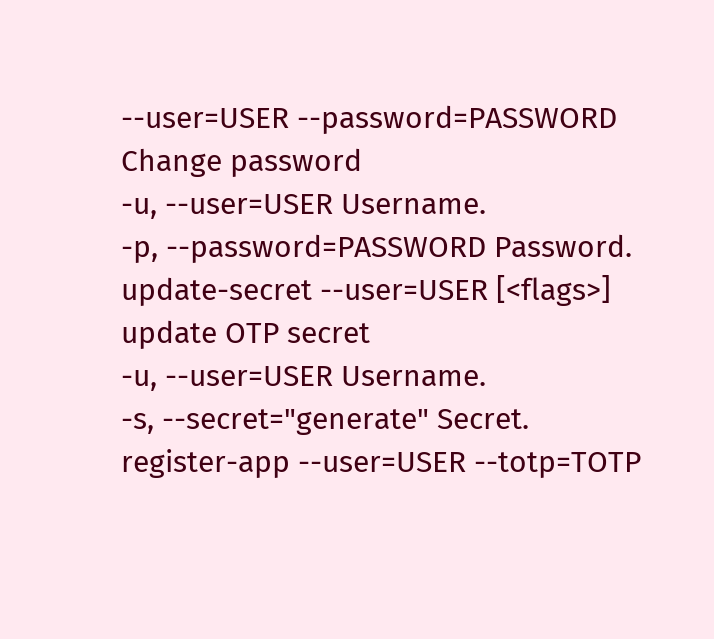--user=USER --password=PASSWORD
Change password
-u, --user=USER Username.
-p, --password=PASSWORD Password.
update-secret --user=USER [<flags>]
update OTP secret
-u, --user=USER Username.
-s, --secret="generate" Secret.
register-app --user=USER --totp=TOTP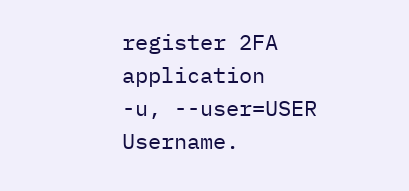register 2FA application
-u, --user=USER Username.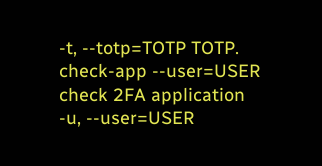-t, --totp=TOTP TOTP.
check-app --user=USER
check 2FA application
-u, --user=USER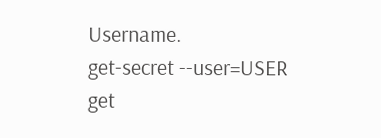Username.
get-secret --user=USER
get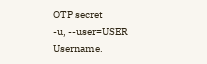OTP secret
-u, --user=USER Username.